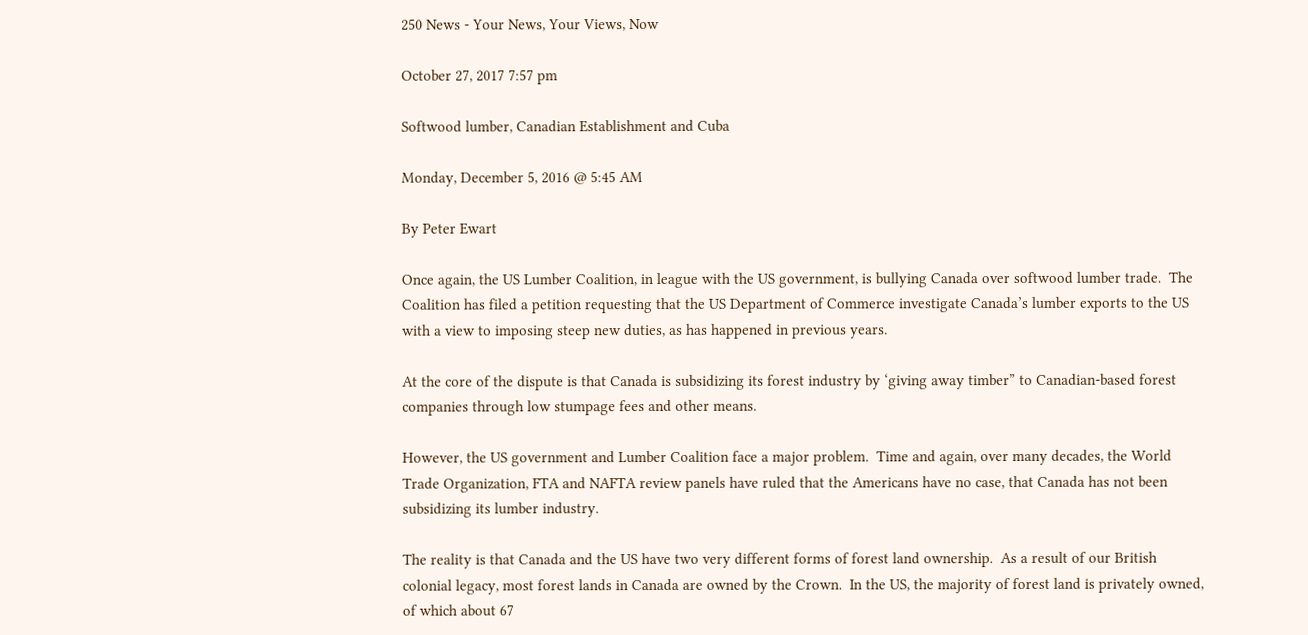250 News - Your News, Your Views, Now

October 27, 2017 7:57 pm

Softwood lumber, Canadian Establishment and Cuba

Monday, December 5, 2016 @ 5:45 AM

By Peter Ewart

Once again, the US Lumber Coalition, in league with the US government, is bullying Canada over softwood lumber trade.  The Coalition has filed a petition requesting that the US Department of Commerce investigate Canada’s lumber exports to the US with a view to imposing steep new duties, as has happened in previous years.

At the core of the dispute is that Canada is subsidizing its forest industry by ‘giving away timber” to Canadian-based forest companies through low stumpage fees and other means.

However, the US government and Lumber Coalition face a major problem.  Time and again, over many decades, the World Trade Organization, FTA and NAFTA review panels have ruled that the Americans have no case, that Canada has not been subsidizing its lumber industry.

The reality is that Canada and the US have two very different forms of forest land ownership.  As a result of our British colonial legacy, most forest lands in Canada are owned by the Crown.  In the US, the majority of forest land is privately owned, of which about 67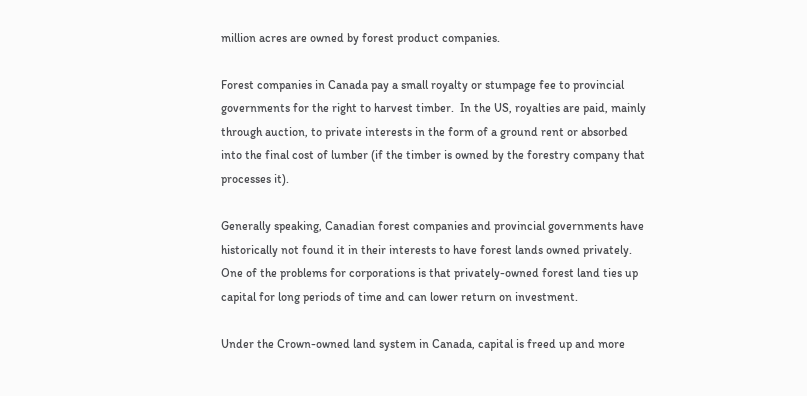million acres are owned by forest product companies.

Forest companies in Canada pay a small royalty or stumpage fee to provincial governments for the right to harvest timber.  In the US, royalties are paid, mainly through auction, to private interests in the form of a ground rent or absorbed into the final cost of lumber (if the timber is owned by the forestry company that processes it).

Generally speaking, Canadian forest companies and provincial governments have historically not found it in their interests to have forest lands owned privately.  One of the problems for corporations is that privately-owned forest land ties up capital for long periods of time and can lower return on investment.

Under the Crown-owned land system in Canada, capital is freed up and more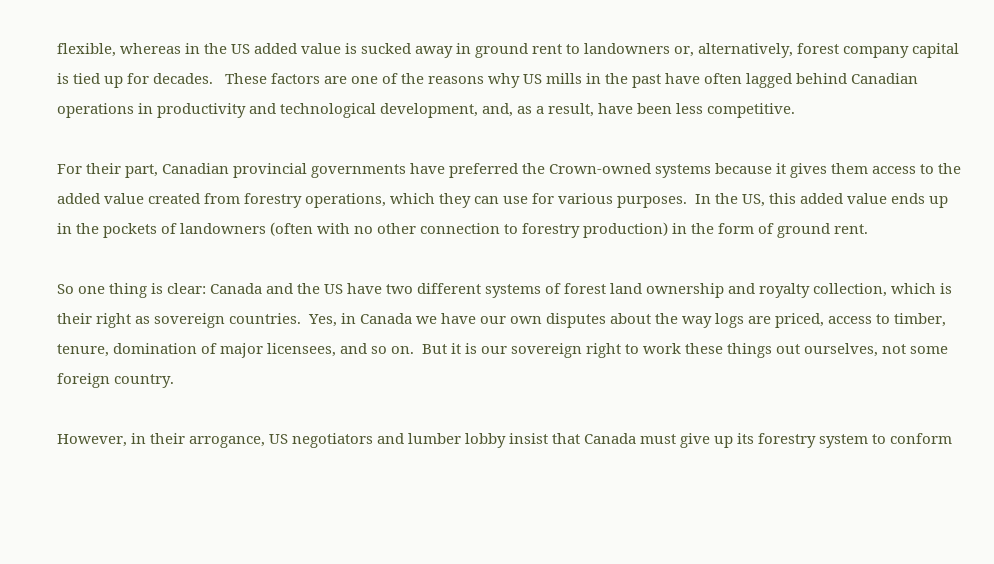flexible, whereas in the US added value is sucked away in ground rent to landowners or, alternatively, forest company capital is tied up for decades.   These factors are one of the reasons why US mills in the past have often lagged behind Canadian operations in productivity and technological development, and, as a result, have been less competitive.

For their part, Canadian provincial governments have preferred the Crown-owned systems because it gives them access to the added value created from forestry operations, which they can use for various purposes.  In the US, this added value ends up in the pockets of landowners (often with no other connection to forestry production) in the form of ground rent.

So one thing is clear: Canada and the US have two different systems of forest land ownership and royalty collection, which is their right as sovereign countries.  Yes, in Canada we have our own disputes about the way logs are priced, access to timber, tenure, domination of major licensees, and so on.  But it is our sovereign right to work these things out ourselves, not some foreign country.

However, in their arrogance, US negotiators and lumber lobby insist that Canada must give up its forestry system to conform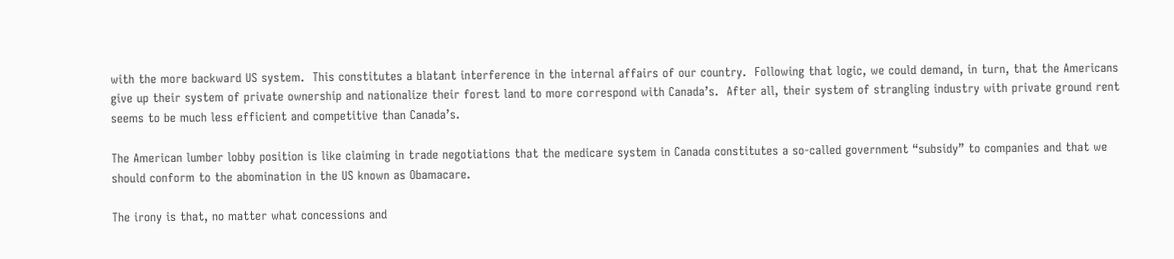with the more backward US system.  This constitutes a blatant interference in the internal affairs of our country.  Following that logic, we could demand, in turn, that the Americans give up their system of private ownership and nationalize their forest land to more correspond with Canada’s.  After all, their system of strangling industry with private ground rent seems to be much less efficient and competitive than Canada’s.

The American lumber lobby position is like claiming in trade negotiations that the medicare system in Canada constitutes a so-called government “subsidy” to companies and that we should conform to the abomination in the US known as Obamacare.

The irony is that, no matter what concessions and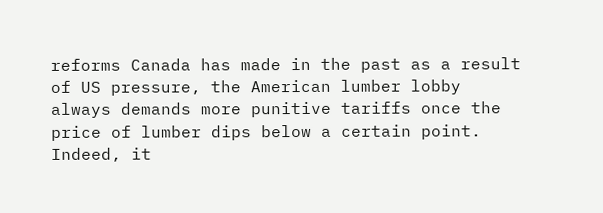reforms Canada has made in the past as a result of US pressure, the American lumber lobby always demands more punitive tariffs once the price of lumber dips below a certain point.  Indeed, it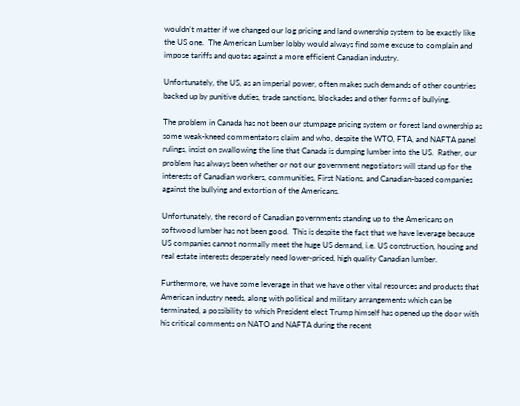wouldn’t matter if we changed our log pricing and land ownership system to be exactly like the US one.  The American Lumber lobby would always find some excuse to complain and impose tariffs and quotas against a more efficient Canadian industry.

Unfortunately, the US, as an imperial power, often makes such demands of other countries backed up by punitive duties, trade sanctions, blockades and other forms of bullying.

The problem in Canada has not been our stumpage pricing system or forest land ownership as some weak-kneed commentators claim and who, despite the WTO, FTA, and NAFTA panel rulings, insist on swallowing the line that Canada is dumping lumber into the US.  Rather, our problem has always been whether or not our government negotiators will stand up for the interests of Canadian workers, communities, First Nations, and Canadian-based companies against the bullying and extortion of the Americans.

Unfortunately, the record of Canadian governments standing up to the Americans on softwood lumber has not been good.  This is despite the fact that we have leverage because US companies cannot normally meet the huge US demand, i.e. US construction, housing and real estate interests desperately need lower-priced, high quality Canadian lumber.

Furthermore, we have some leverage in that we have other vital resources and products that American industry needs, along with political and military arrangements which can be terminated, a possibility to which President elect Trump himself has opened up the door with his critical comments on NATO and NAFTA during the recent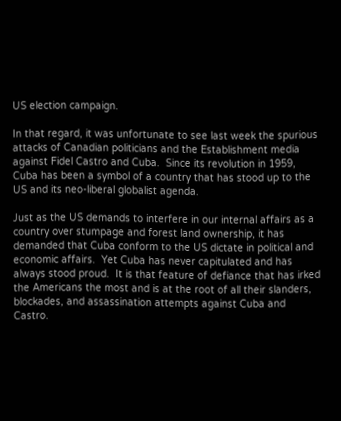US election campaign.

In that regard, it was unfortunate to see last week the spurious attacks of Canadian politicians and the Establishment media against Fidel Castro and Cuba.  Since its revolution in 1959, Cuba has been a symbol of a country that has stood up to the US and its neo-liberal globalist agenda.

Just as the US demands to interfere in our internal affairs as a country over stumpage and forest land ownership, it has demanded that Cuba conform to the US dictate in political and economic affairs.  Yet Cuba has never capitulated and has always stood proud.  It is that feature of defiance that has irked the Americans the most and is at the root of all their slanders, blockades, and assassination attempts against Cuba and Castro.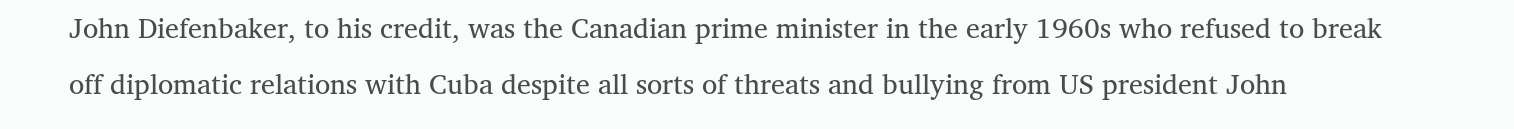John Diefenbaker, to his credit, was the Canadian prime minister in the early 1960s who refused to break off diplomatic relations with Cuba despite all sorts of threats and bullying from US president John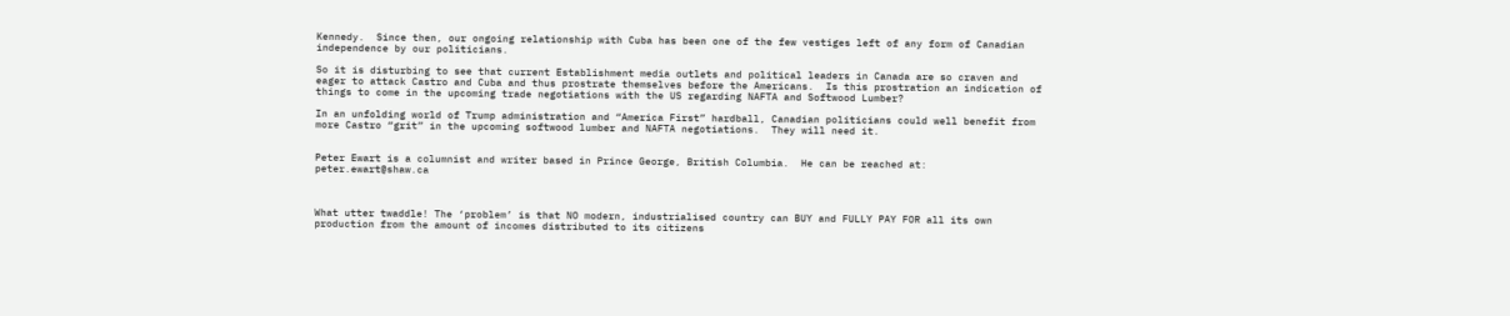Kennedy.  Since then, our ongoing relationship with Cuba has been one of the few vestiges left of any form of Canadian independence by our politicians.

So it is disturbing to see that current Establishment media outlets and political leaders in Canada are so craven and eager to attack Castro and Cuba and thus prostrate themselves before the Americans.  Is this prostration an indication of things to come in the upcoming trade negotiations with the US regarding NAFTA and Softwood Lumber?

In an unfolding world of Trump administration and “America First” hardball, Canadian politicians could well benefit from more Castro “grit” in the upcoming softwood lumber and NAFTA negotiations.  They will need it.


Peter Ewart is a columnist and writer based in Prince George, British Columbia.  He can be reached at: peter.ewart@shaw.ca



What utter twaddle! The ‘problem’ is that NO modern, industrialised country can BUY and FULLY PAY FOR all its own production from the amount of incomes distributed to its citizens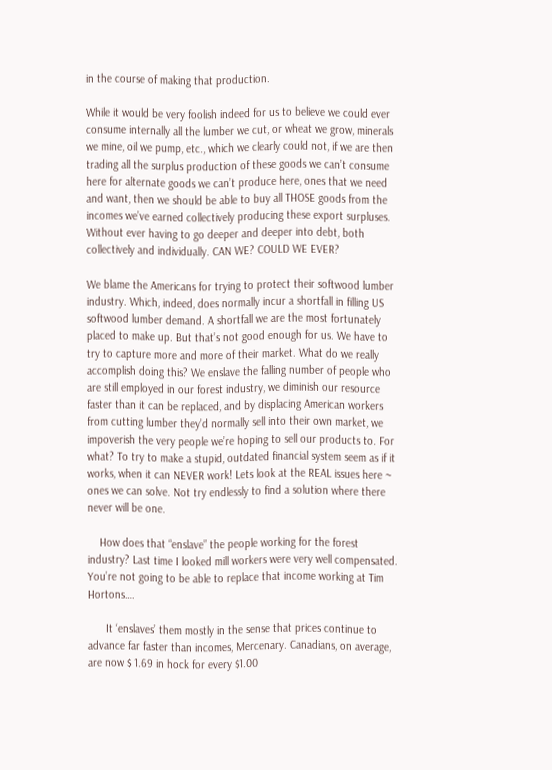in the course of making that production.

While it would be very foolish indeed for us to believe we could ever consume internally all the lumber we cut, or wheat we grow, minerals we mine, oil we pump, etc., which we clearly could not, if we are then trading all the surplus production of these goods we can’t consume here for alternate goods we can’t produce here, ones that we need and want, then we should be able to buy all THOSE goods from the incomes we’ve earned collectively producing these export surpluses. Without ever having to go deeper and deeper into debt, both collectively and individually. CAN WE? COULD WE EVER?

We blame the Americans for trying to protect their softwood lumber industry. Which, indeed, does normally incur a shortfall in filling US softwood lumber demand. A shortfall we are the most fortunately placed to make up. But that’s not good enough for us. We have to try to capture more and more of their market. What do we really accomplish doing this? We enslave the falling number of people who are still employed in our forest industry, we diminish our resource faster than it can be replaced, and by displacing American workers from cutting lumber they’d normally sell into their own market, we impoverish the very people we’re hoping to sell our products to. For what? To try to make a stupid, outdated financial system seem as if it works, when it can NEVER work! Lets look at the REAL issues here ~ ones we can solve. Not try endlessly to find a solution where there never will be one.

    How does that “enslave” the people working for the forest industry? Last time I looked mill workers were very well compensated. You’re not going to be able to replace that income working at Tim Hortons….

      It ‘enslaves’ them mostly in the sense that prices continue to advance far faster than incomes, Mercenary. Canadians, on average, are now $ 1.69 in hock for every $1.00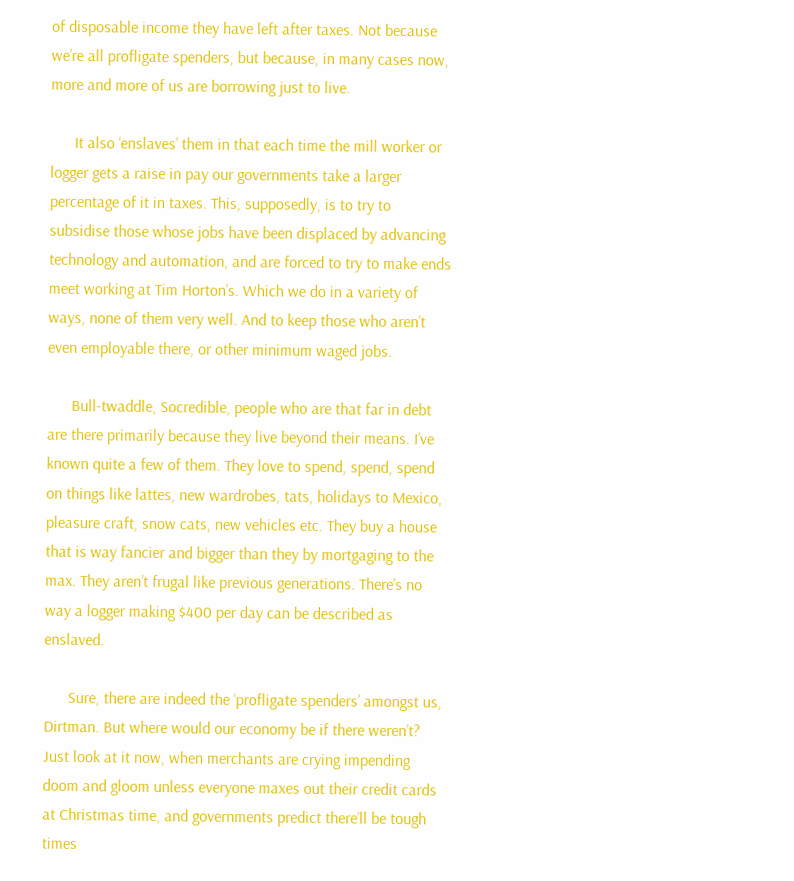of disposable income they have left after taxes. Not because we’re all profligate spenders, but because, in many cases now, more and more of us are borrowing just to live.

      It also ‘enslaves’ them in that each time the mill worker or logger gets a raise in pay our governments take a larger percentage of it in taxes. This, supposedly, is to try to subsidise those whose jobs have been displaced by advancing technology and automation, and are forced to try to make ends meet working at Tim Horton’s. Which we do in a variety of ways, none of them very well. And to keep those who aren’t even employable there, or other minimum waged jobs.

      Bull-twaddle, Socredible, people who are that far in debt are there primarily because they live beyond their means. I’ve known quite a few of them. They love to spend, spend, spend on things like lattes, new wardrobes, tats, holidays to Mexico, pleasure craft, snow cats, new vehicles etc. They buy a house that is way fancier and bigger than they by mortgaging to the max. They aren’t frugal like previous generations. There’s no way a logger making $400 per day can be described as enslaved.

      Sure, there are indeed the ‘profligate spenders’ amongst us, Dirtman. But where would our economy be if there weren’t? Just look at it now, when merchants are crying impending doom and gloom unless everyone maxes out their credit cards at Christmas time, and governments predict there’ll be tough times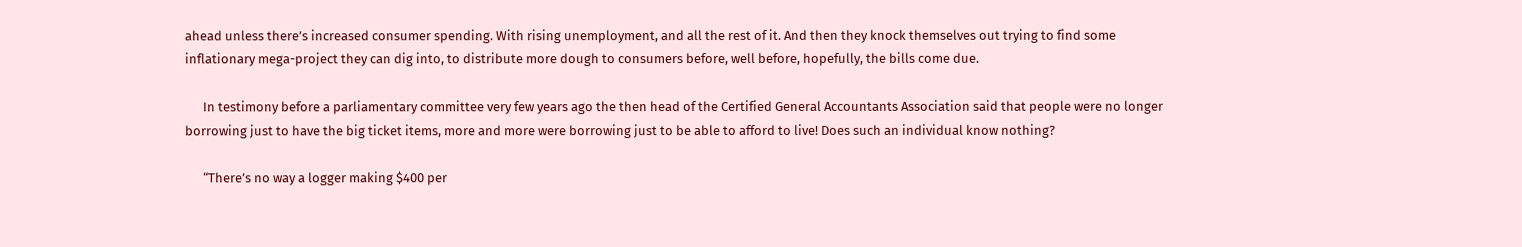ahead unless there’s increased consumer spending. With rising unemployment, and all the rest of it. And then they knock themselves out trying to find some inflationary mega-project they can dig into, to distribute more dough to consumers before, well before, hopefully, the bills come due.

      In testimony before a parliamentary committee very few years ago the then head of the Certified General Accountants Association said that people were no longer borrowing just to have the big ticket items, more and more were borrowing just to be able to afford to live! Does such an individual know nothing?

      “There’s no way a logger making $400 per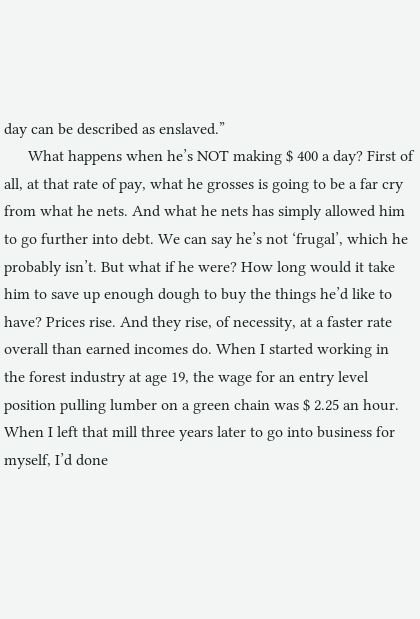day can be described as enslaved.”
      What happens when he’s NOT making $ 400 a day? First of all, at that rate of pay, what he grosses is going to be a far cry from what he nets. And what he nets has simply allowed him to go further into debt. We can say he’s not ‘frugal’, which he probably isn’t. But what if he were? How long would it take him to save up enough dough to buy the things he’d like to have? Prices rise. And they rise, of necessity, at a faster rate overall than earned incomes do. When I started working in the forest industry at age 19, the wage for an entry level position pulling lumber on a green chain was $ 2.25 an hour. When I left that mill three years later to go into business for myself, I’d done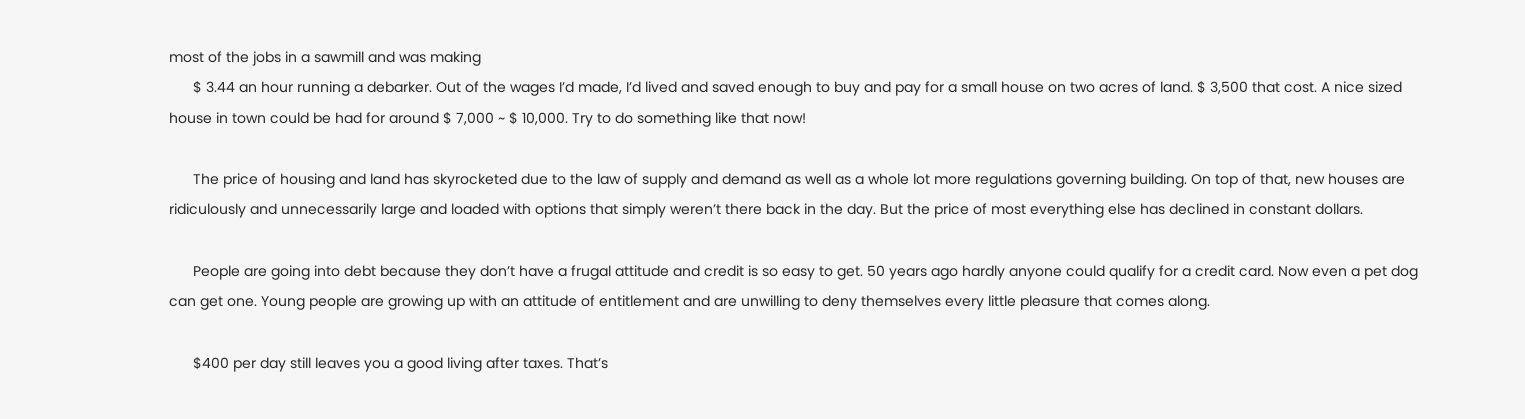most of the jobs in a sawmill and was making
      $ 3.44 an hour running a debarker. Out of the wages I’d made, I’d lived and saved enough to buy and pay for a small house on two acres of land. $ 3,500 that cost. A nice sized house in town could be had for around $ 7,000 ~ $ 10,000. Try to do something like that now!

      The price of housing and land has skyrocketed due to the law of supply and demand as well as a whole lot more regulations governing building. On top of that, new houses are ridiculously and unnecessarily large and loaded with options that simply weren’t there back in the day. But the price of most everything else has declined in constant dollars.

      People are going into debt because they don’t have a frugal attitude and credit is so easy to get. 50 years ago hardly anyone could qualify for a credit card. Now even a pet dog can get one. Young people are growing up with an attitude of entitlement and are unwilling to deny themselves every little pleasure that comes along.

      $400 per day still leaves you a good living after taxes. That’s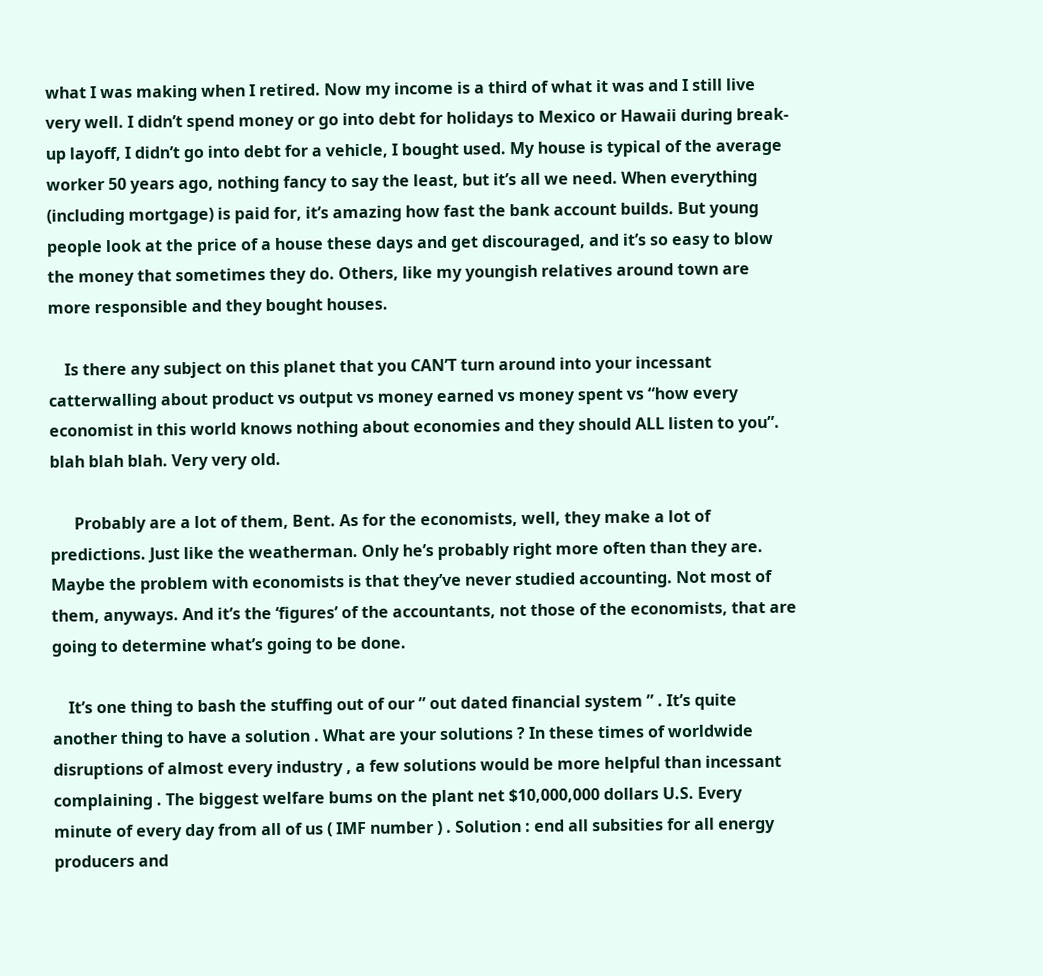what I was making when I retired. Now my income is a third of what it was and I still live very well. I didn’t spend money or go into debt for holidays to Mexico or Hawaii during break-up layoff, I didn’t go into debt for a vehicle, I bought used. My house is typical of the average worker 50 years ago, nothing fancy to say the least, but it’s all we need. When everything (including mortgage) is paid for, it’s amazing how fast the bank account builds. But young people look at the price of a house these days and get discouraged, and it’s so easy to blow the money that sometimes they do. Others, like my youngish relatives around town are more responsible and they bought houses.

    Is there any subject on this planet that you CAN’T turn around into your incessant catterwalling about product vs output vs money earned vs money spent vs “how every economist in this world knows nothing about economies and they should ALL listen to you”. blah blah blah. Very very old.

      Probably are a lot of them, Bent. As for the economists, well, they make a lot of predictions. Just like the weatherman. Only he’s probably right more often than they are. Maybe the problem with economists is that they’ve never studied accounting. Not most of them, anyways. And it’s the ‘figures’ of the accountants, not those of the economists, that are going to determine what’s going to be done.

    It’s one thing to bash the stuffing out of our ” out dated financial system ” . It’s quite another thing to have a solution . What are your solutions ? In these times of worldwide disruptions of almost every industry , a few solutions would be more helpful than incessant complaining . The biggest welfare bums on the plant net $10,000,000 dollars U.S. Every minute of every day from all of us ( IMF number ) . Solution : end all subsities for all energy producers and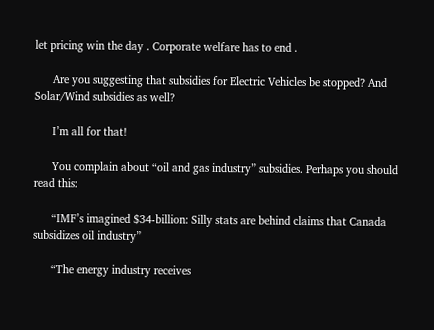let pricing win the day . Corporate welfare has to end .

      Are you suggesting that subsidies for Electric Vehicles be stopped? And Solar/Wind subsidies as well?

      I’m all for that!

      You complain about “oil and gas industry” subsidies. Perhaps you should read this:

      “IMF’s imagined $34-billion: Silly stats are behind claims that Canada subsidizes oil industry”

      “The energy industry receives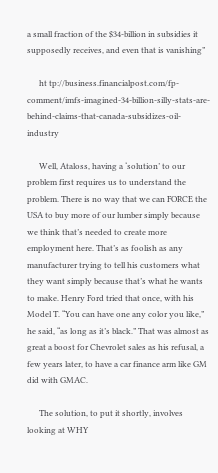a small fraction of the $34-billion in subsidies it supposedly receives, and even that is vanishing”

      ht tp://business.financialpost.com/fp-comment/imfs-imagined-34-billion-silly-stats-are-behind-claims-that-canada-subsidizes-oil-industry

      Well, Ataloss, having a ‘solution’ to our problem first requires us to understand the problem. There is no way that we can FORCE the USA to buy more of our lumber simply because we think that’s needed to create more employment here. That’s as foolish as any manufacturer trying to tell his customers what they want simply because that’s what he wants to make. Henry Ford tried that once, with his Model T. “You can have one any color you like,” he said, “as long as it’s black.” That was almost as great a boost for Chevrolet sales as his refusal, a few years later, to have a car finance arm like GM did with GMAC.

      The solution, to put it shortly, involves looking at WHY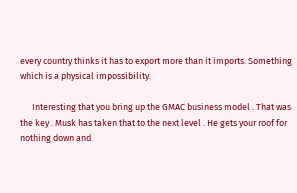every country thinks it has to export more than it imports. Something which is a physical impossibility.

      Interesting that you bring up the GMAC business model . That was the key . Musk has taken that to the next level . He gets your roof for nothing down and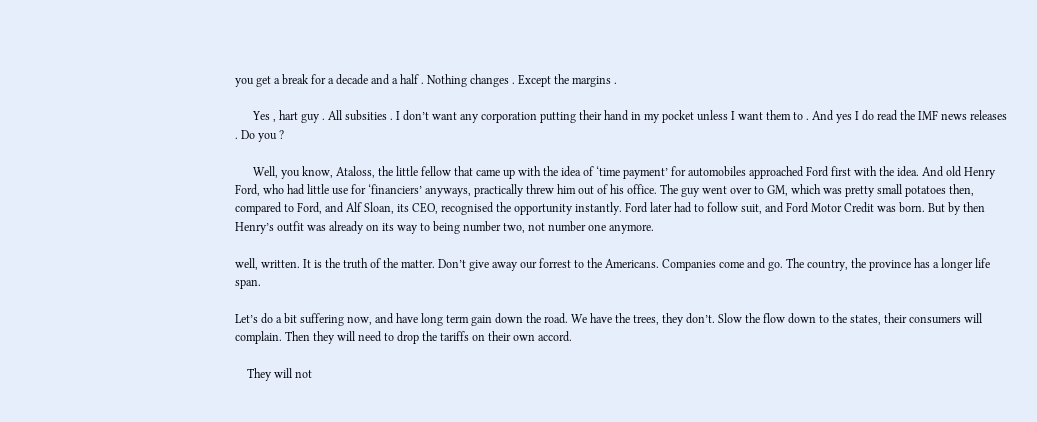you get a break for a decade and a half . Nothing changes . Except the margins .

      Yes , hart guy . All subsities . I don’t want any corporation putting their hand in my pocket unless I want them to . And yes I do read the IMF news releases . Do you ?

      Well, you know, Ataloss, the little fellow that came up with the idea of ‘time payment’ for automobiles approached Ford first with the idea. And old Henry Ford, who had little use for ‘financiers’ anyways, practically threw him out of his office. The guy went over to GM, which was pretty small potatoes then, compared to Ford, and Alf Sloan, its CEO, recognised the opportunity instantly. Ford later had to follow suit, and Ford Motor Credit was born. But by then Henry’s outfit was already on its way to being number two, not number one anymore.

well, written. It is the truth of the matter. Don’t give away our forrest to the Americans. Companies come and go. The country, the province has a longer life span.

Let’s do a bit suffering now, and have long term gain down the road. We have the trees, they don’t. Slow the flow down to the states, their consumers will complain. Then they will need to drop the tariffs on their own accord.

    They will not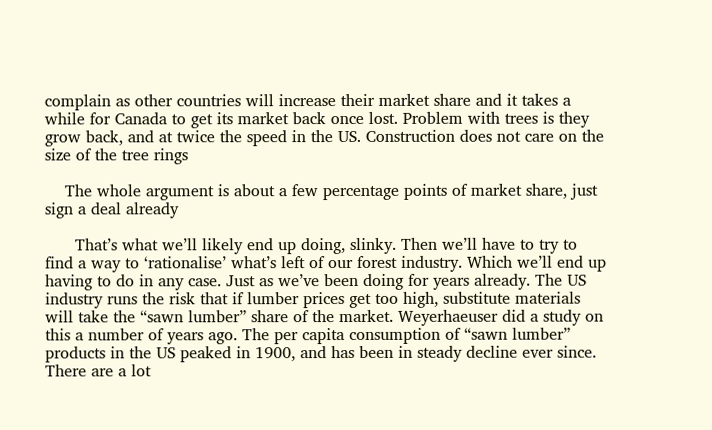complain as other countries will increase their market share and it takes a while for Canada to get its market back once lost. Problem with trees is they grow back, and at twice the speed in the US. Construction does not care on the size of the tree rings

    The whole argument is about a few percentage points of market share, just sign a deal already

      That’s what we’ll likely end up doing, slinky. Then we’ll have to try to find a way to ‘rationalise’ what’s left of our forest industry. Which we’ll end up having to do in any case. Just as we’ve been doing for years already. The US industry runs the risk that if lumber prices get too high, substitute materials will take the “sawn lumber” share of the market. Weyerhaeuser did a study on this a number of years ago. The per capita consumption of “sawn lumber” products in the US peaked in 1900, and has been in steady decline ever since. There are a lot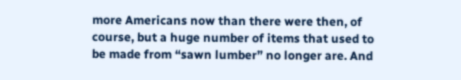more Americans now than there were then, of course, but a huge number of items that used to be made from “sawn lumber” no longer are. And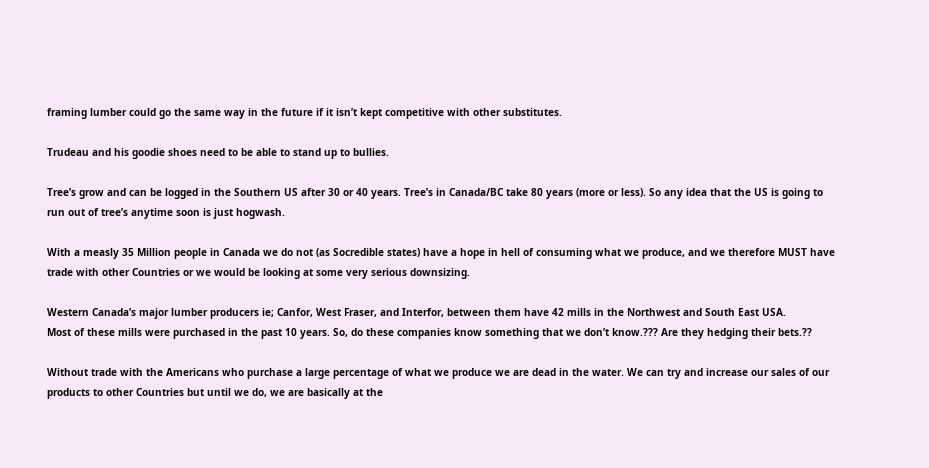framing lumber could go the same way in the future if it isn’t kept competitive with other substitutes.

Trudeau and his goodie shoes need to be able to stand up to bullies.

Tree’s grow and can be logged in the Southern US after 30 or 40 years. Tree’s in Canada/BC take 80 years (more or less). So any idea that the US is going to run out of tree’s anytime soon is just hogwash.

With a measly 35 Million people in Canada we do not (as Socredible states) have a hope in hell of consuming what we produce, and we therefore MUST have trade with other Countries or we would be looking at some very serious downsizing.

Western Canada’s major lumber producers ie; Canfor, West Fraser, and Interfor, between them have 42 mills in the Northwest and South East USA.
Most of these mills were purchased in the past 10 years. So, do these companies know something that we don’t know.??? Are they hedging their bets.??

Without trade with the Americans who purchase a large percentage of what we produce we are dead in the water. We can try and increase our sales of our products to other Countries but until we do, we are basically at the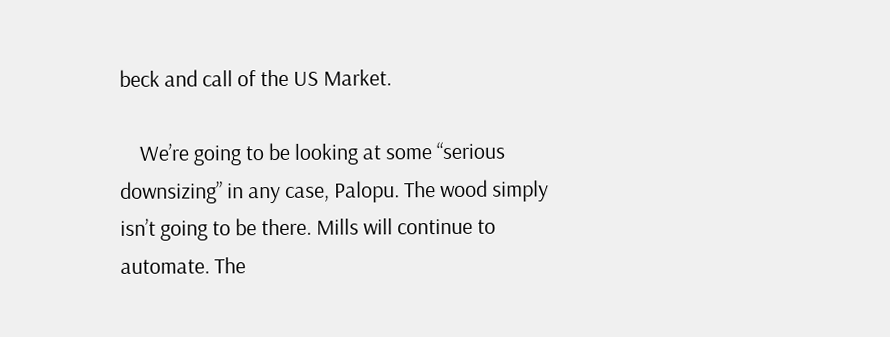beck and call of the US Market.

    We’re going to be looking at some “serious downsizing” in any case, Palopu. The wood simply isn’t going to be there. Mills will continue to automate. The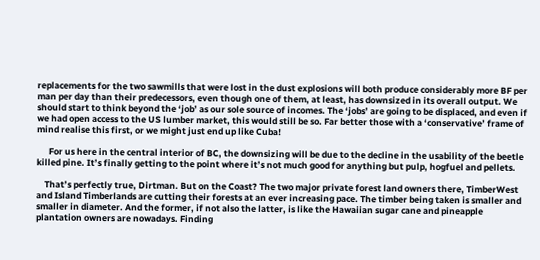replacements for the two sawmills that were lost in the dust explosions will both produce considerably more BF per man per day than their predecessors, even though one of them, at least, has downsized in its overall output. We should start to think beyond the ‘job’ as our sole source of incomes. The ‘jobs’ are going to be displaced, and even if we had open access to the US lumber market, this would still be so. Far better those with a ‘conservative’ frame of mind realise this first, or we might just end up like Cuba!

      For us here in the central interior of BC, the downsizing will be due to the decline in the usability of the beetle killed pine. It’s finally getting to the point where it’s not much good for anything but pulp, hogfuel and pellets.

    That’s perfectly true, Dirtman. But on the Coast? The two major private forest land owners there, TimberWest and Island Timberlands are cutting their forests at an ever increasing pace. The timber being taken is smaller and smaller in diameter. And the former, if not also the latter, is like the Hawaiian sugar cane and pineapple plantation owners are nowadays. Finding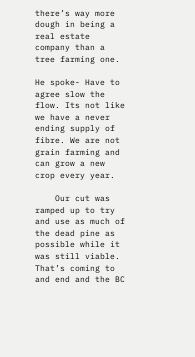there’s way more dough in being a real estate company than a tree farming one.

He spoke- Have to agree slow the flow. Its not like we have a never ending supply of fibre. We are not grain farming and can grow a new crop every year.

    Our cut was ramped up to try and use as much of the dead pine as possible while it was still viable. That’s coming to and end and the BC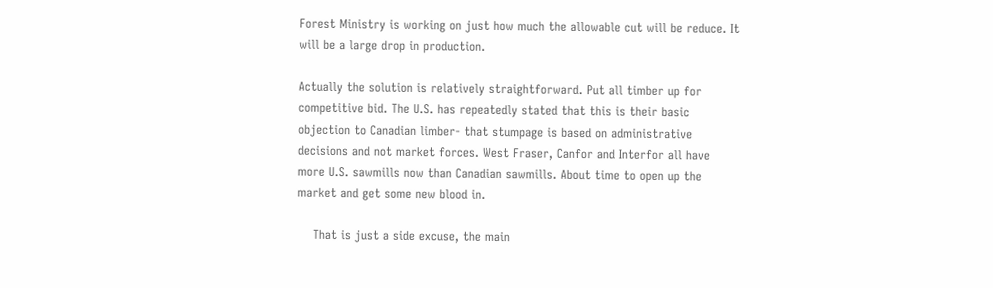Forest Ministry is working on just how much the allowable cut will be reduce. It will be a large drop in production.

Actually the solution is relatively straightforward. Put all timber up for competitive bid. The U.S. has repeatedly stated that this is their basic objection to Canadian limber- that stumpage is based on administrative decisions and not market forces. West Fraser, Canfor and Interfor all have more U.S. sawmills now than Canadian sawmills. About time to open up the market and get some new blood in.

    That is just a side excuse, the main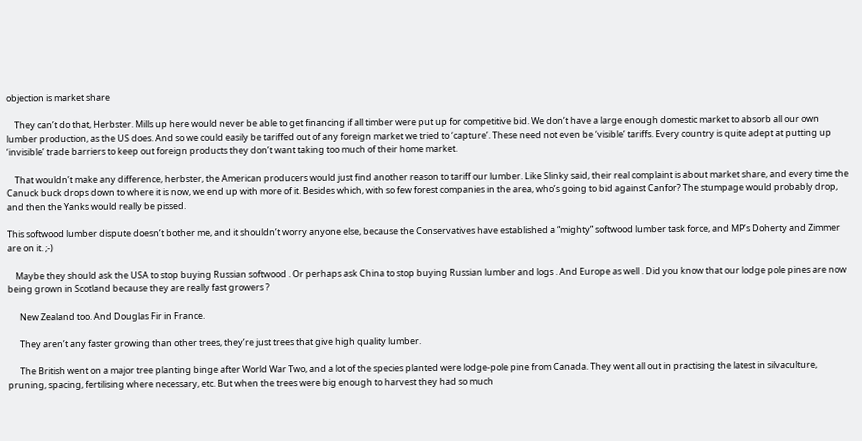objection is market share

    They can’t do that, Herbster. Mills up here would never be able to get financing if all timber were put up for competitive bid. We don’t have a large enough domestic market to absorb all our own lumber production, as the US does. And so we could easily be tariffed out of any foreign market we tried to ‘capture’. These need not even be ‘visible’ tariffs. Every country is quite adept at putting up ‘invisible’ trade barriers to keep out foreign products they don’t want taking too much of their home market.

    That wouldn’t make any difference, herbster, the American producers would just find another reason to tariff our lumber. Like Slinky said, their real complaint is about market share, and every time the Canuck buck drops down to where it is now, we end up with more of it. Besides which, with so few forest companies in the area, who’s going to bid against Canfor? The stumpage would probably drop, and then the Yanks would really be pissed.

This softwood lumber dispute doesn’t bother me, and it shouldn’t worry anyone else, because the Conservatives have established a “mighty” softwood lumber task force, and MP’s Doherty and Zimmer are on it. ;-)

    Maybe they should ask the USA to stop buying Russian softwood . Or perhaps ask China to stop buying Russian lumber and logs . And Europe as well . Did you know that our lodge pole pines are now being grown in Scotland because they are really fast growers ?

      New Zealand too. And Douglas Fir in France.

      They aren’t any faster growing than other trees, they’re just trees that give high quality lumber.

      The British went on a major tree planting binge after World War Two, and a lot of the species planted were lodge-pole pine from Canada. They went all out in practising the latest in silvaculture, pruning, spacing, fertilising where necessary, etc. But when the trees were big enough to harvest they had so much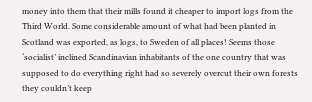money into them that their mills found it cheaper to import logs from the Third World. Some considerable amount of what had been planted in Scotland was exported, as logs, to Sweden of all places! Seems those ‘socialist’ inclined Scandinavian inhabitants of the one country that was supposed to do everything right had so severely overcut their own forests they couldn’t keep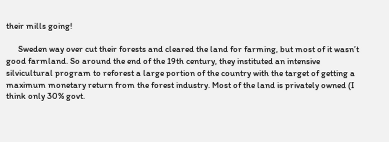their mills going!

      Sweden way over cut their forests and cleared the land for farming, but most of it wasn’t good farmland. So around the end of the 19th century, they instituted an intensive silvicultural program to reforest a large portion of the country with the target of getting a maximum monetary return from the forest industry. Most of the land is privately owned (I think only 30% govt.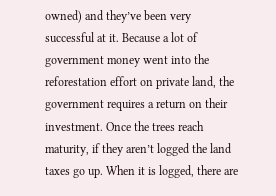owned) and they’ve been very successful at it. Because a lot of government money went into the reforestation effort on private land, the government requires a return on their investment. Once the trees reach maturity, if they aren’t logged the land taxes go up. When it is logged, there are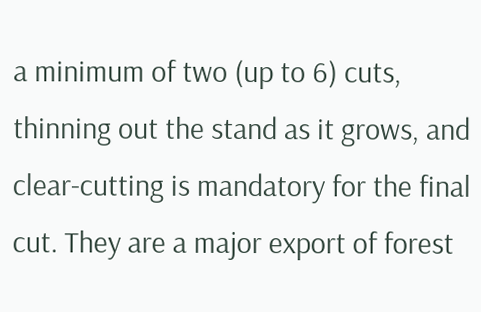a minimum of two (up to 6) cuts, thinning out the stand as it grows, and clear-cutting is mandatory for the final cut. They are a major export of forest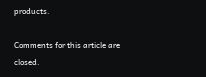products.

Comments for this article are closed.